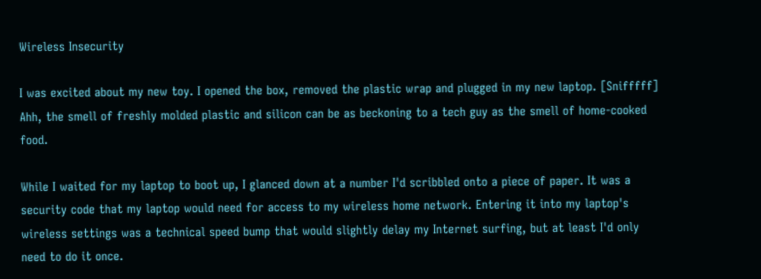Wireless Insecurity

I was excited about my new toy. I opened the box, removed the plastic wrap and plugged in my new laptop. [Snifffff] Ahh, the smell of freshly molded plastic and silicon can be as beckoning to a tech guy as the smell of home-cooked food.

While I waited for my laptop to boot up, I glanced down at a number I'd scribbled onto a piece of paper. It was a security code that my laptop would need for access to my wireless home network. Entering it into my laptop's wireless settings was a technical speed bump that would slightly delay my Internet surfing, but at least I'd only need to do it once.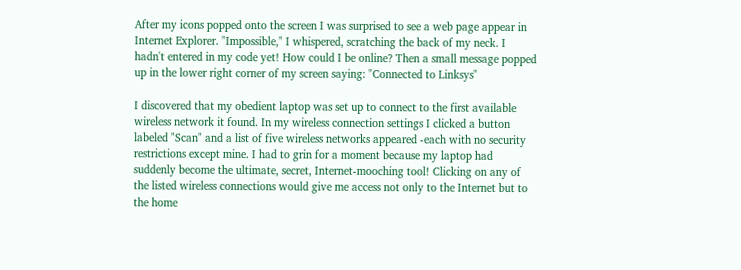After my icons popped onto the screen I was surprised to see a web page appear in Internet Explorer. "Impossible," I whispered, scratching the back of my neck. I hadn't entered in my code yet! How could I be online? Then a small message popped up in the lower right corner of my screen saying: "Connected to Linksys"

I discovered that my obedient laptop was set up to connect to the first available wireless network it found. In my wireless connection settings I clicked a button labeled "Scan" and a list of five wireless networks appeared -each with no security restrictions except mine. I had to grin for a moment because my laptop had suddenly become the ultimate, secret, Internet-mooching tool! Clicking on any of the listed wireless connections would give me access not only to the Internet but to the home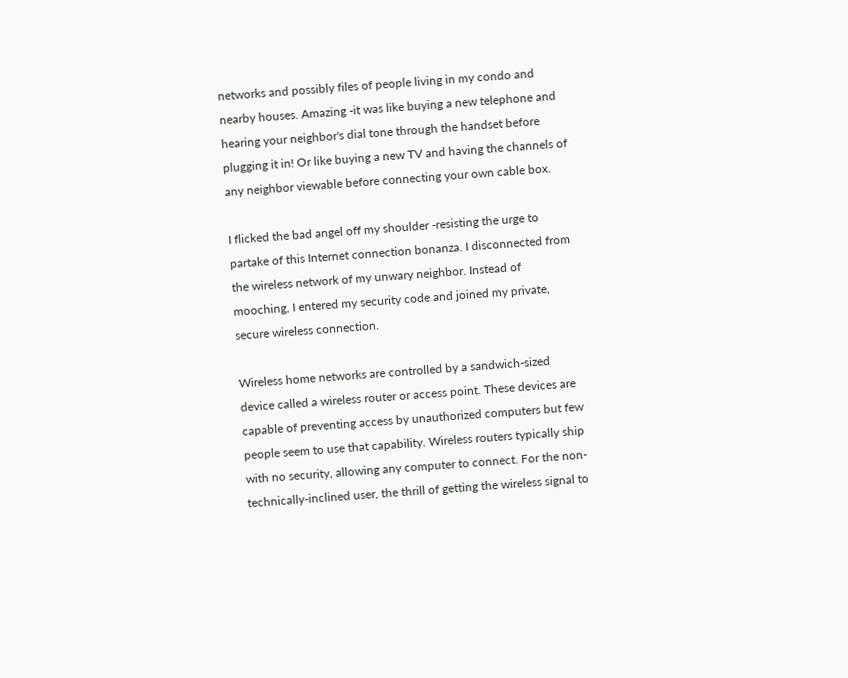networks and possibly files of people living in my condo and nearby houses. Amazing -it was like buying a new telephone and hearing your neighbor's dial tone through the handset before plugging it in! Or like buying a new TV and having the channels of any neighbor viewable before connecting your own cable box.

I flicked the bad angel off my shoulder -resisting the urge to partake of this Internet connection bonanza. I disconnected from the wireless network of my unwary neighbor. Instead of mooching, I entered my security code and joined my private, secure wireless connection.

Wireless home networks are controlled by a sandwich-sized device called a wireless router or access point. These devices are capable of preventing access by unauthorized computers but few people seem to use that capability. Wireless routers typically ship with no security, allowing any computer to connect. For the non-technically-inclined user, the thrill of getting the wireless signal to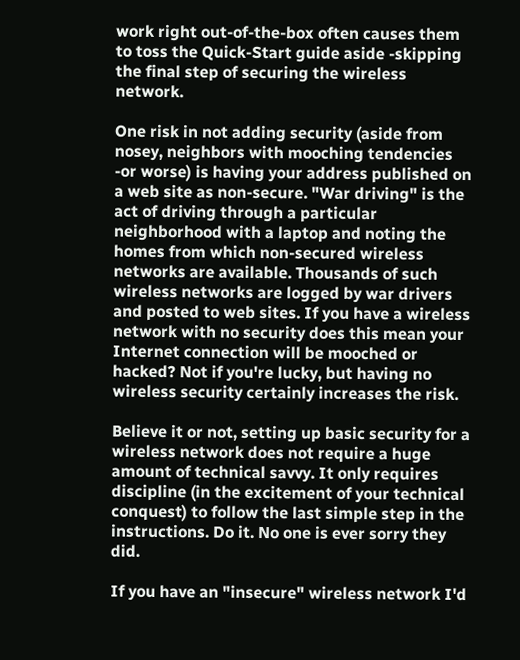work right out-of-the-box often causes them to toss the Quick-Start guide aside -skipping the final step of securing the wireless network.

One risk in not adding security (aside from nosey, neighbors with mooching tendencies -or worse) is having your address published on a web site as non-secure. "War driving" is the act of driving through a particular neighborhood with a laptop and noting the homes from which non-secured wireless networks are available. Thousands of such wireless networks are logged by war drivers and posted to web sites. If you have a wireless network with no security does this mean your Internet connection will be mooched or hacked? Not if you're lucky, but having no wireless security certainly increases the risk.

Believe it or not, setting up basic security for a wireless network does not require a huge amount of technical savvy. It only requires discipline (in the excitement of your technical conquest) to follow the last simple step in the instructions. Do it. No one is ever sorry they did.

If you have an "insecure" wireless network I'd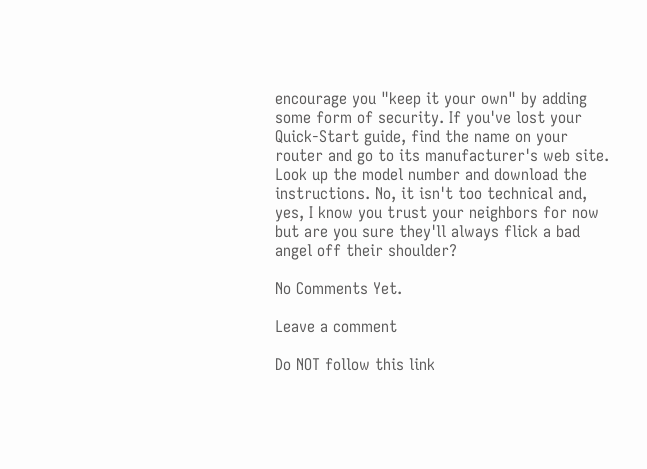encourage you "keep it your own" by adding some form of security. If you've lost your Quick-Start guide, find the name on your router and go to its manufacturer's web site. Look up the model number and download the instructions. No, it isn't too technical and, yes, I know you trust your neighbors for now but are you sure they'll always flick a bad angel off their shoulder?

No Comments Yet.

Leave a comment

Do NOT follow this link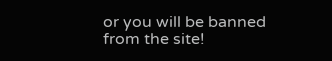or you will be banned from the site!